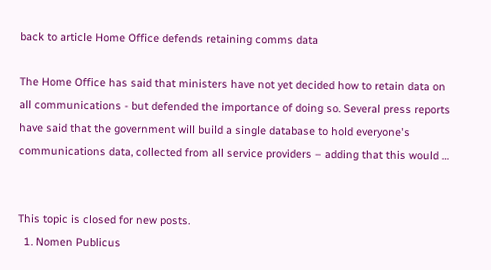back to article Home Office defends retaining comms data

The Home Office has said that ministers have not yet decided how to retain data on all communications - but defended the importance of doing so. Several press reports have said that the government will build a single database to hold everyone's communications data, collected from all service providers – adding that this would …


This topic is closed for new posts.
  1. Nomen Publicus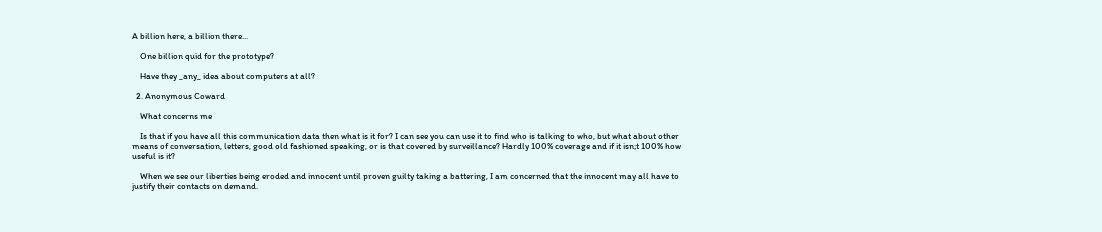A billion here, a billion there...

    One billion quid for the prototype?

    Have they _any_ idea about computers at all?

  2. Anonymous Coward

    What concerns me

    Is that if you have all this communication data then what is it for? I can see you can use it to find who is talking to who, but what about other means of conversation, letters, good old fashioned speaking, or is that covered by surveillance? Hardly 100% coverage and if it isn;t 100% how useful is it?

    When we see our liberties being eroded and innocent until proven guilty taking a battering, I am concerned that the innocent may all have to justify their contacts on demand.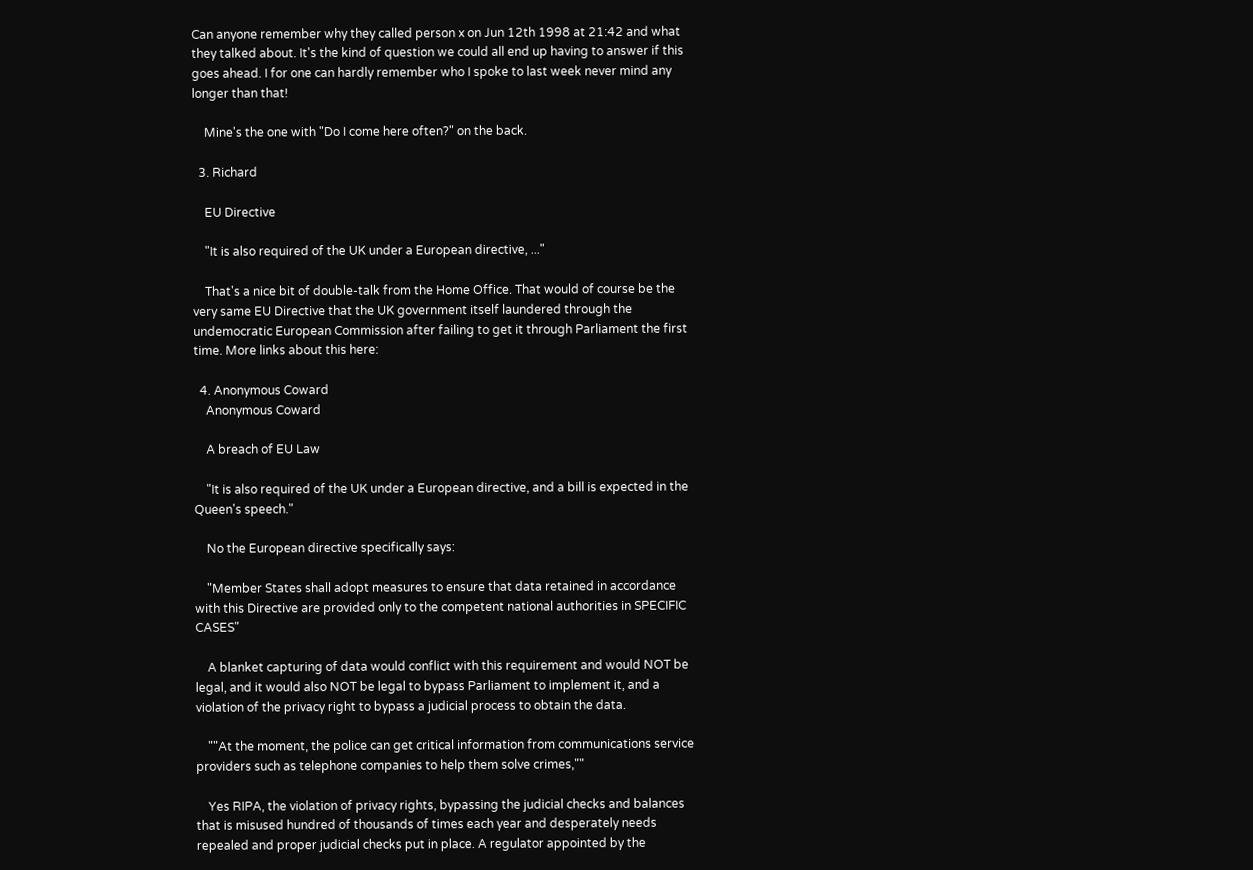Can anyone remember why they called person x on Jun 12th 1998 at 21:42 and what they talked about. It's the kind of question we could all end up having to answer if this goes ahead. I for one can hardly remember who I spoke to last week never mind any longer than that!

    Mine's the one with "Do I come here often?" on the back.

  3. Richard

    EU Directive

    "It is also required of the UK under a European directive, ..."

    That's a nice bit of double-talk from the Home Office. That would of course be the very same EU Directive that the UK government itself laundered through the undemocratic European Commission after failing to get it through Parliament the first time. More links about this here:

  4. Anonymous Coward
    Anonymous Coward

    A breach of EU Law

    "It is also required of the UK under a European directive, and a bill is expected in the Queen's speech."

    No the European directive specifically says:

    "Member States shall adopt measures to ensure that data retained in accordance with this Directive are provided only to the competent national authorities in SPECIFIC CASES"

    A blanket capturing of data would conflict with this requirement and would NOT be legal, and it would also NOT be legal to bypass Parliament to implement it, and a violation of the privacy right to bypass a judicial process to obtain the data.

    ""At the moment, the police can get critical information from communications service providers such as telephone companies to help them solve crimes,""

    Yes RIPA, the violation of privacy rights, bypassing the judicial checks and balances that is misused hundred of thousands of times each year and desperately needs repealed and proper judicial checks put in place. A regulator appointed by the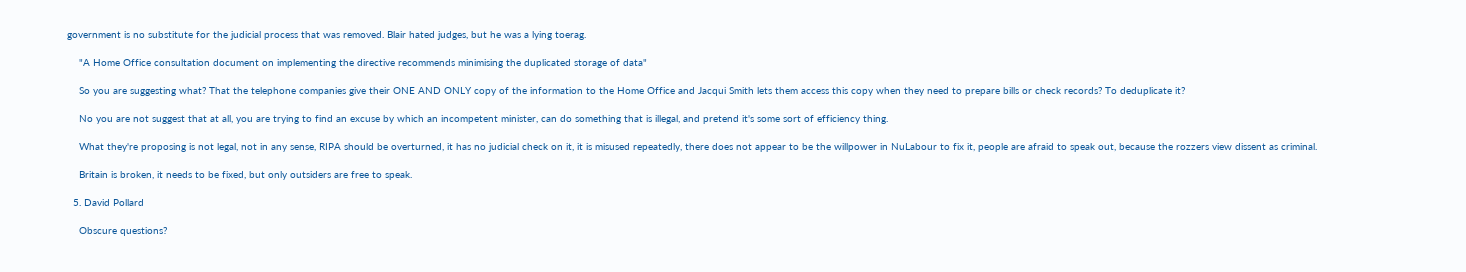government is no substitute for the judicial process that was removed. Blair hated judges, but he was a lying toerag.

    "A Home Office consultation document on implementing the directive recommends minimising the duplicated storage of data"

    So you are suggesting what? That the telephone companies give their ONE AND ONLY copy of the information to the Home Office and Jacqui Smith lets them access this copy when they need to prepare bills or check records? To deduplicate it?

    No you are not suggest that at all, you are trying to find an excuse by which an incompetent minister, can do something that is illegal, and pretend it's some sort of efficiency thing.

    What they're proposing is not legal, not in any sense, RIPA should be overturned, it has no judicial check on it, it is misused repeatedly, there does not appear to be the willpower in NuLabour to fix it, people are afraid to speak out, because the rozzers view dissent as criminal.

    Britain is broken, it needs to be fixed, but only outsiders are free to speak.

  5. David Pollard

    Obscure questions?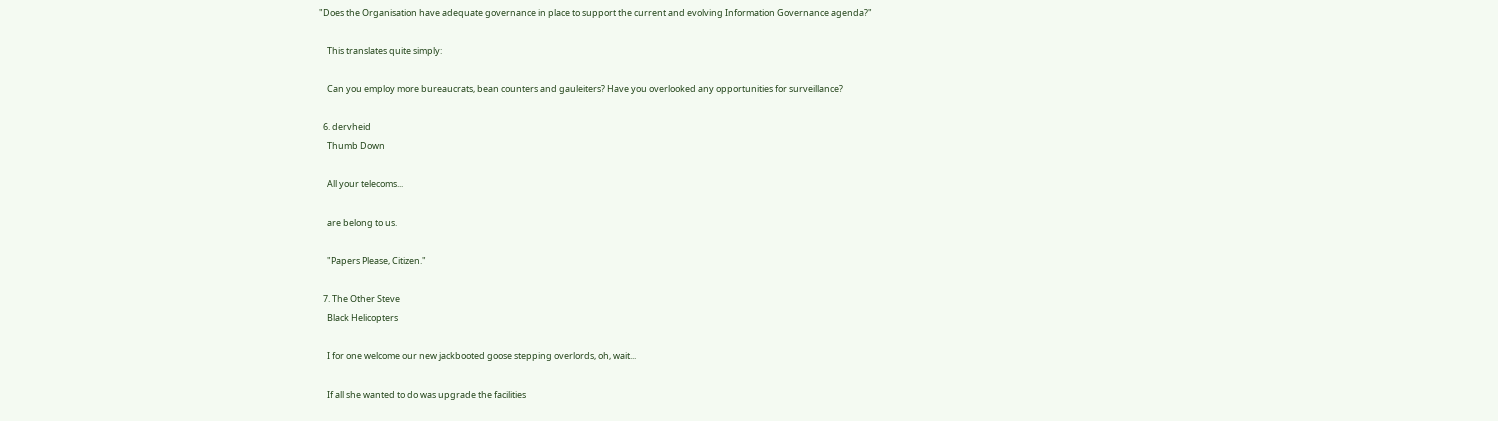"Does the Organisation have adequate governance in place to support the current and evolving Information Governance agenda?"

    This translates quite simply:

    Can you employ more bureaucrats, bean counters and gauleiters? Have you overlooked any opportunities for surveillance?

  6. dervheid
    Thumb Down

    All your telecoms...

    are belong to us.

    "Papers Please, Citizen."

  7. The Other Steve
    Black Helicopters

    I for one welcome our new jackbooted goose stepping overlords, oh, wait...

    If all she wanted to do was upgrade the facilities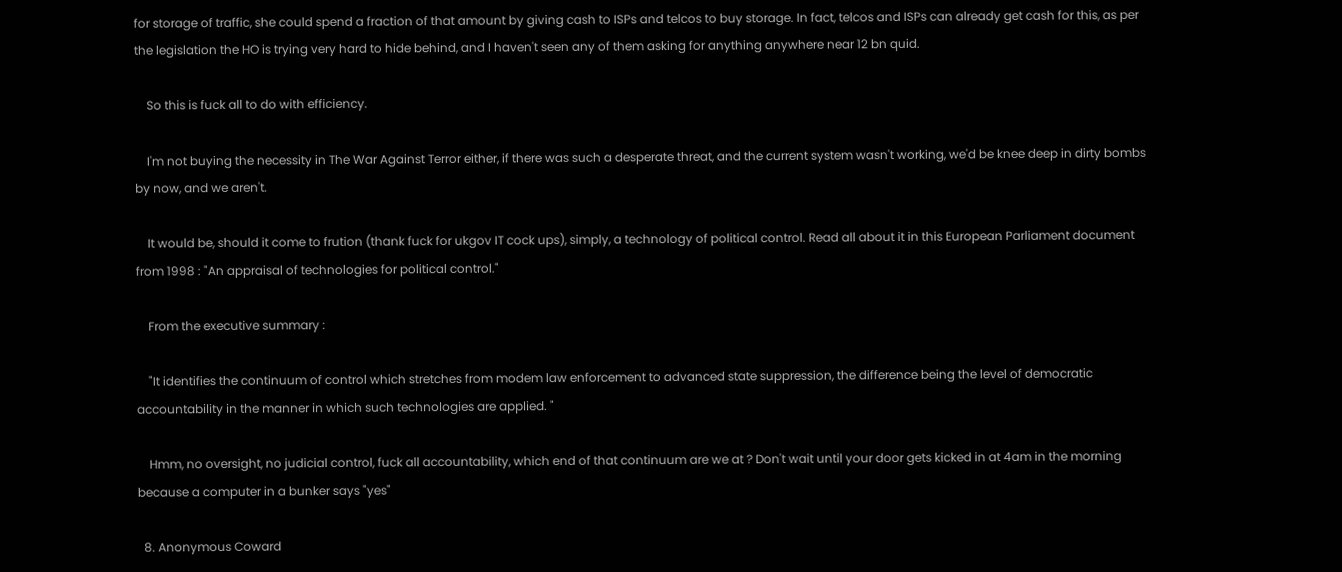for storage of traffic, she could spend a fraction of that amount by giving cash to ISPs and telcos to buy storage. In fact, telcos and ISPs can already get cash for this, as per the legislation the HO is trying very hard to hide behind, and I haven't seen any of them asking for anything anywhere near 12 bn quid.

    So this is fuck all to do with efficiency.

    I'm not buying the necessity in The War Against Terror either, if there was such a desperate threat, and the current system wasn't working, we'd be knee deep in dirty bombs by now, and we aren't.

    It would be, should it come to frution (thank fuck for ukgov IT cock ups), simply, a technology of political control. Read all about it in this European Parliament document from 1998 : "An appraisal of technologies for political control."

    From the executive summary :

    "It identifies the continuum of control which stretches from modem law enforcement to advanced state suppression, the difference being the level of democratic accountability in the manner in which such technologies are applied. "

    Hmm, no oversight, no judicial control, fuck all accountability, which end of that continuum are we at ? Don't wait until your door gets kicked in at 4am in the morning because a computer in a bunker says "yes"

  8. Anonymous Coward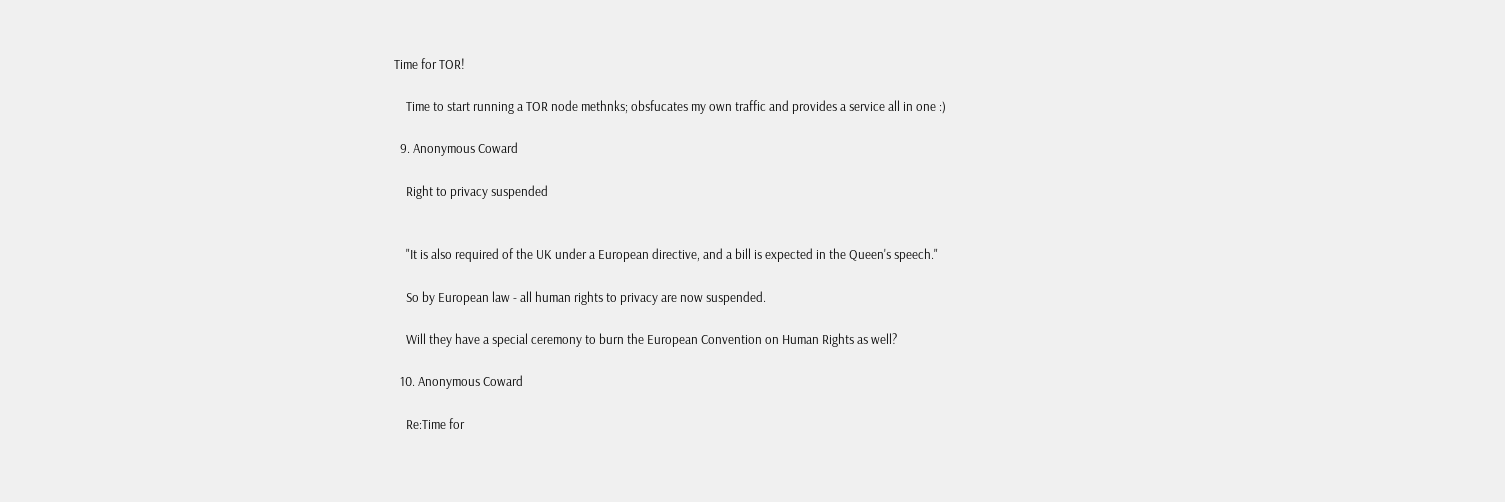Time for TOR!

    Time to start running a TOR node methnks; obsfucates my own traffic and provides a service all in one :)

  9. Anonymous Coward

    Right to privacy suspended


    "It is also required of the UK under a European directive, and a bill is expected in the Queen's speech."

    So by European law - all human rights to privacy are now suspended.

    Will they have a special ceremony to burn the European Convention on Human Rights as well?

  10. Anonymous Coward

    Re:Time for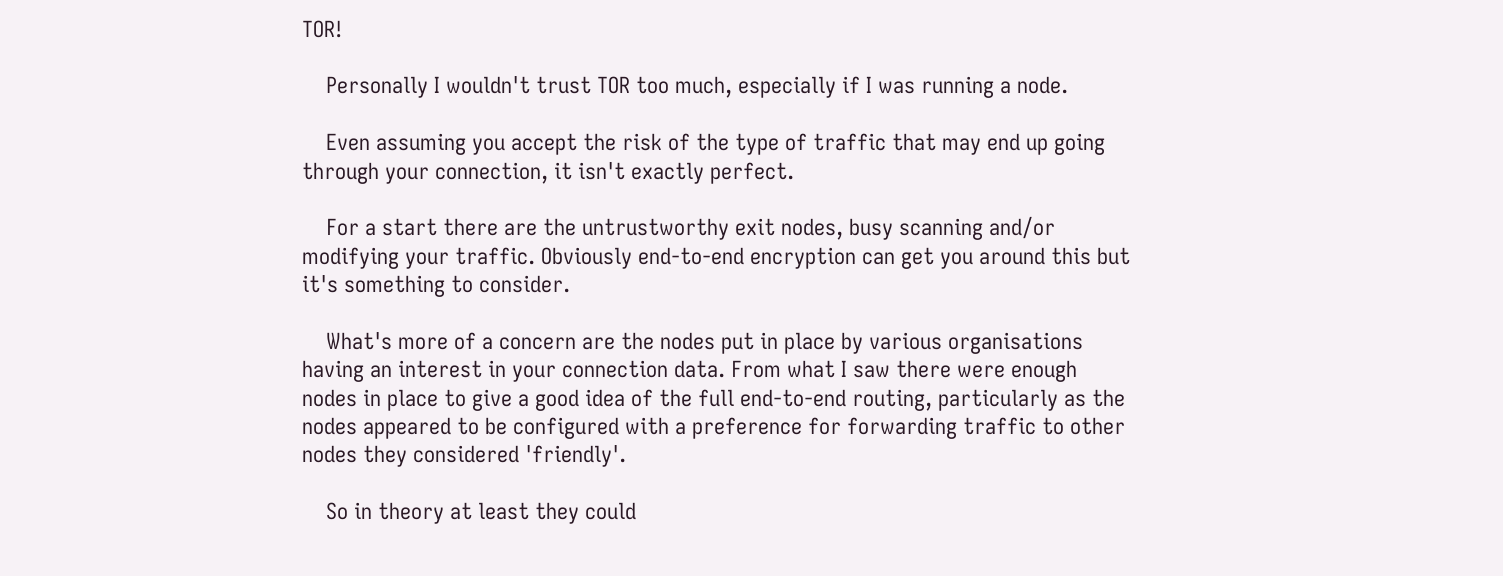TOR!

    Personally I wouldn't trust TOR too much, especially if I was running a node.

    Even assuming you accept the risk of the type of traffic that may end up going through your connection, it isn't exactly perfect.

    For a start there are the untrustworthy exit nodes, busy scanning and/or modifying your traffic. Obviously end-to-end encryption can get you around this but it's something to consider.

    What's more of a concern are the nodes put in place by various organisations having an interest in your connection data. From what I saw there were enough nodes in place to give a good idea of the full end-to-end routing, particularly as the nodes appeared to be configured with a preference for forwarding traffic to other nodes they considered 'friendly'.

    So in theory at least they could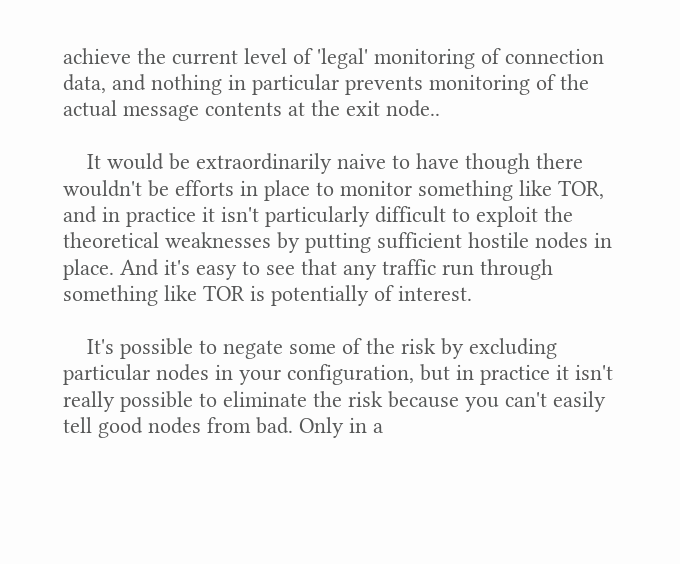achieve the current level of 'legal' monitoring of connection data, and nothing in particular prevents monitoring of the actual message contents at the exit node..

    It would be extraordinarily naive to have though there wouldn't be efforts in place to monitor something like TOR, and in practice it isn't particularly difficult to exploit the theoretical weaknesses by putting sufficient hostile nodes in place. And it's easy to see that any traffic run through something like TOR is potentially of interest.

    It's possible to negate some of the risk by excluding particular nodes in your configuration, but in practice it isn't really possible to eliminate the risk because you can't easily tell good nodes from bad. Only in a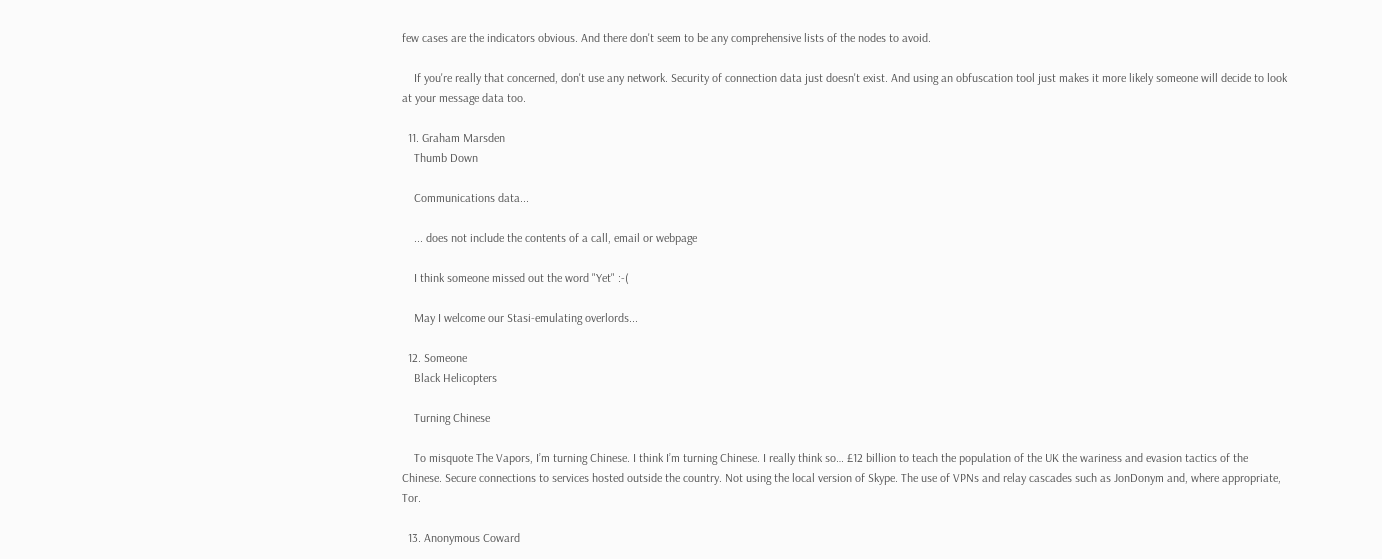few cases are the indicators obvious. And there don't seem to be any comprehensive lists of the nodes to avoid.

    If you're really that concerned, don't use any network. Security of connection data just doesn't exist. And using an obfuscation tool just makes it more likely someone will decide to look at your message data too.

  11. Graham Marsden
    Thumb Down

    Communications data...

    ... does not include the contents of a call, email or webpage

    I think someone missed out the word "Yet" :-(

    May I welcome our Stasi-emulating overlords...

  12. Someone
    Black Helicopters

    Turning Chinese

    To misquote The Vapors, I’m turning Chinese. I think I’m turning Chinese. I really think so… £12 billion to teach the population of the UK the wariness and evasion tactics of the Chinese. Secure connections to services hosted outside the country. Not using the local version of Skype. The use of VPNs and relay cascades such as JonDonym and, where appropriate, Tor.

  13. Anonymous Coward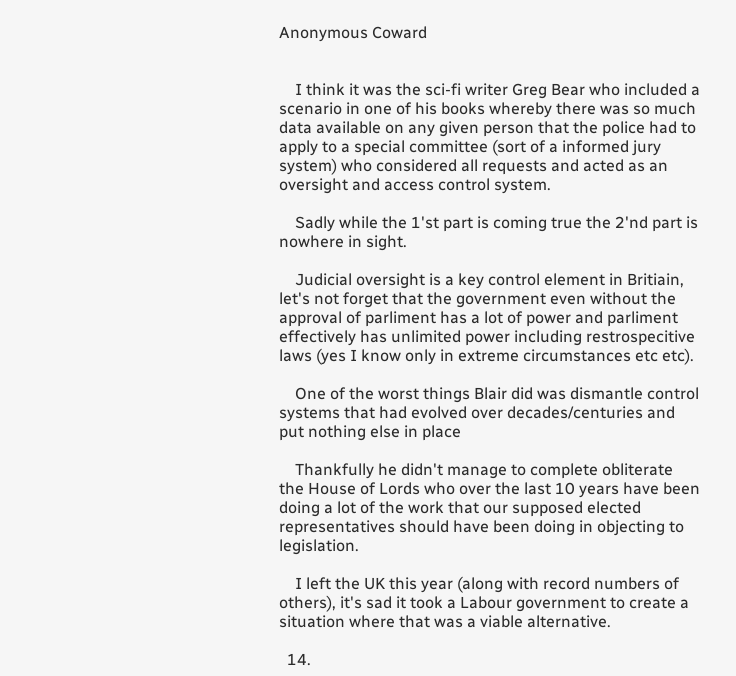Anonymous Coward


    I think it was the sci-fi writer Greg Bear who included a scenario in one of his books whereby there was so much data available on any given person that the police had to apply to a special committee (sort of a informed jury system) who considered all requests and acted as an oversight and access control system.

    Sadly while the 1'st part is coming true the 2'nd part is nowhere in sight.

    Judicial oversight is a key control element in Britiain, let's not forget that the government even without the approval of parliment has a lot of power and parliment effectively has unlimited power including restrospecitive laws (yes I know only in extreme circumstances etc etc).

    One of the worst things Blair did was dismantle control systems that had evolved over decades/centuries and put nothing else in place

    Thankfully he didn't manage to complete obliterate the House of Lords who over the last 10 years have been doing a lot of the work that our supposed elected representatives should have been doing in objecting to legislation.

    I left the UK this year (along with record numbers of others), it's sad it took a Labour government to create a situation where that was a viable alternative.

  14.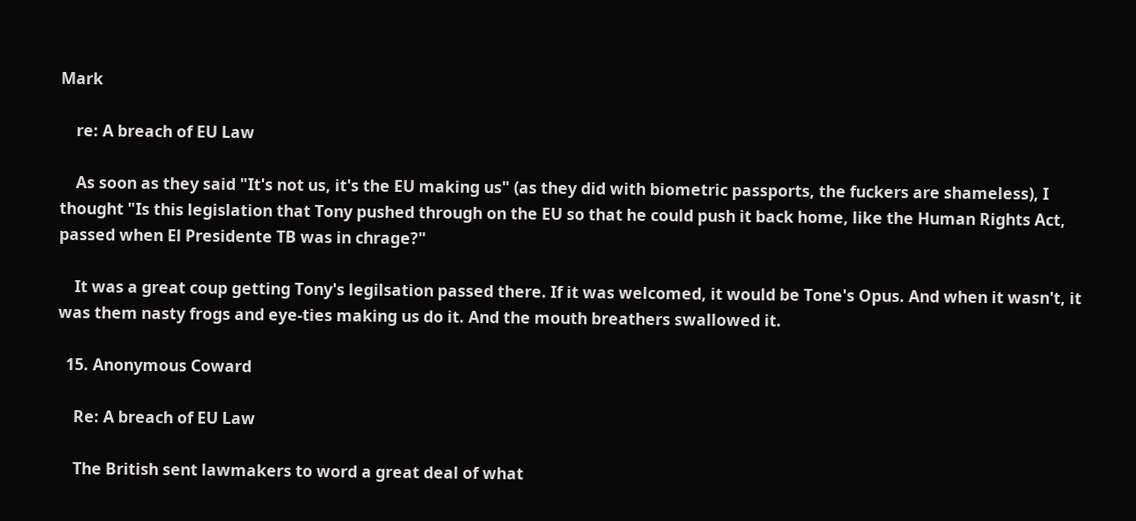Mark

    re: A breach of EU Law

    As soon as they said "It's not us, it's the EU making us" (as they did with biometric passports, the fuckers are shameless), I thought "Is this legislation that Tony pushed through on the EU so that he could push it back home, like the Human Rights Act, passed when El Presidente TB was in chrage?"

    It was a great coup getting Tony's legilsation passed there. If it was welcomed, it would be Tone's Opus. And when it wasn't, it was them nasty frogs and eye-ties making us do it. And the mouth breathers swallowed it.

  15. Anonymous Coward

    Re: A breach of EU Law

    The British sent lawmakers to word a great deal of what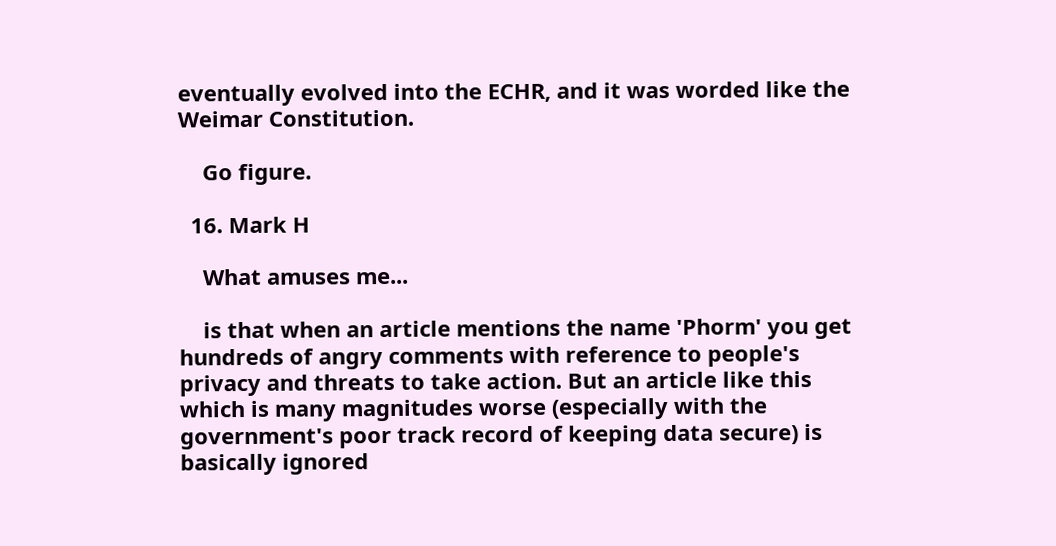eventually evolved into the ECHR, and it was worded like the Weimar Constitution.

    Go figure.

  16. Mark H

    What amuses me...

    is that when an article mentions the name 'Phorm' you get hundreds of angry comments with reference to people's privacy and threats to take action. But an article like this which is many magnitudes worse (especially with the government's poor track record of keeping data secure) is basically ignored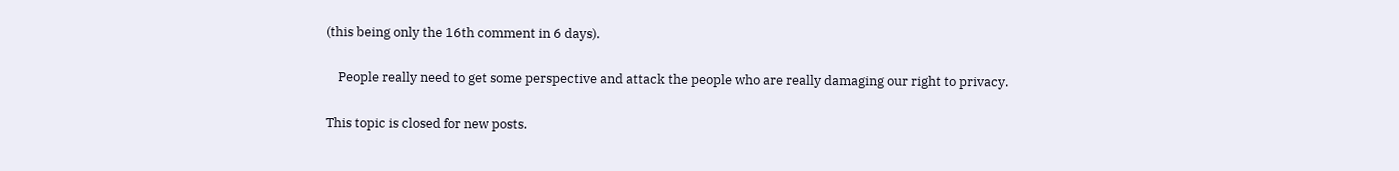(this being only the 16th comment in 6 days).

    People really need to get some perspective and attack the people who are really damaging our right to privacy.

This topic is closed for new posts.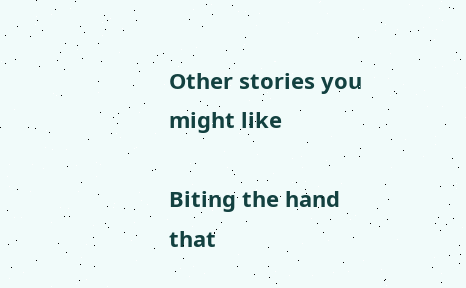Other stories you might like

Biting the hand that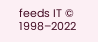feeds IT © 1998–2022